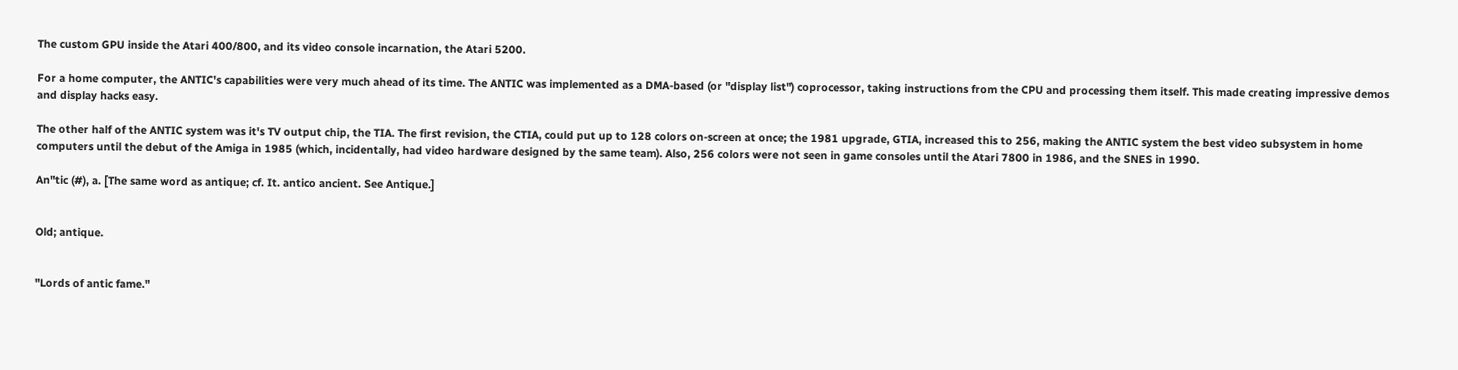The custom GPU inside the Atari 400/800, and its video console incarnation, the Atari 5200.

For a home computer, the ANTIC's capabilities were very much ahead of its time. The ANTIC was implemented as a DMA-based (or "display list") coprocessor, taking instructions from the CPU and processing them itself. This made creating impressive demos and display hacks easy.

The other half of the ANTIC system was it's TV output chip, the TIA. The first revision, the CTIA, could put up to 128 colors on-screen at once; the 1981 upgrade, GTIA, increased this to 256, making the ANTIC system the best video subsystem in home computers until the debut of the Amiga in 1985 (which, incidentally, had video hardware designed by the same team). Also, 256 colors were not seen in game consoles until the Atari 7800 in 1986, and the SNES in 1990.

An"tic (#), a. [The same word as antique; cf. It. antico ancient. See Antique.]


Old; antique.


"Lords of antic fame."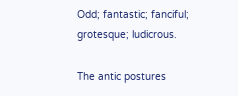Odd; fantastic; fanciful; grotesque; ludicrous.

The antic postures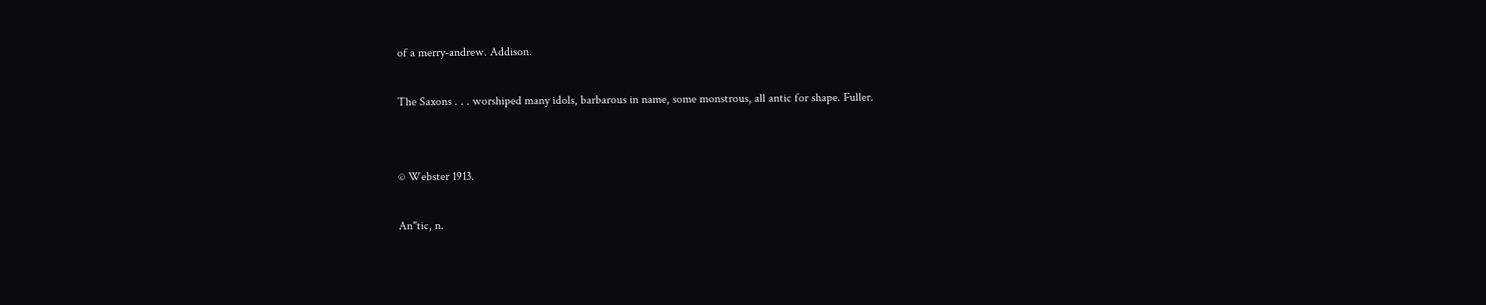of a merry-andrew. Addison.

The Saxons . . . worshiped many idols, barbarous in name, some monstrous, all antic for shape. Fuller.


© Webster 1913.

An"tic, n.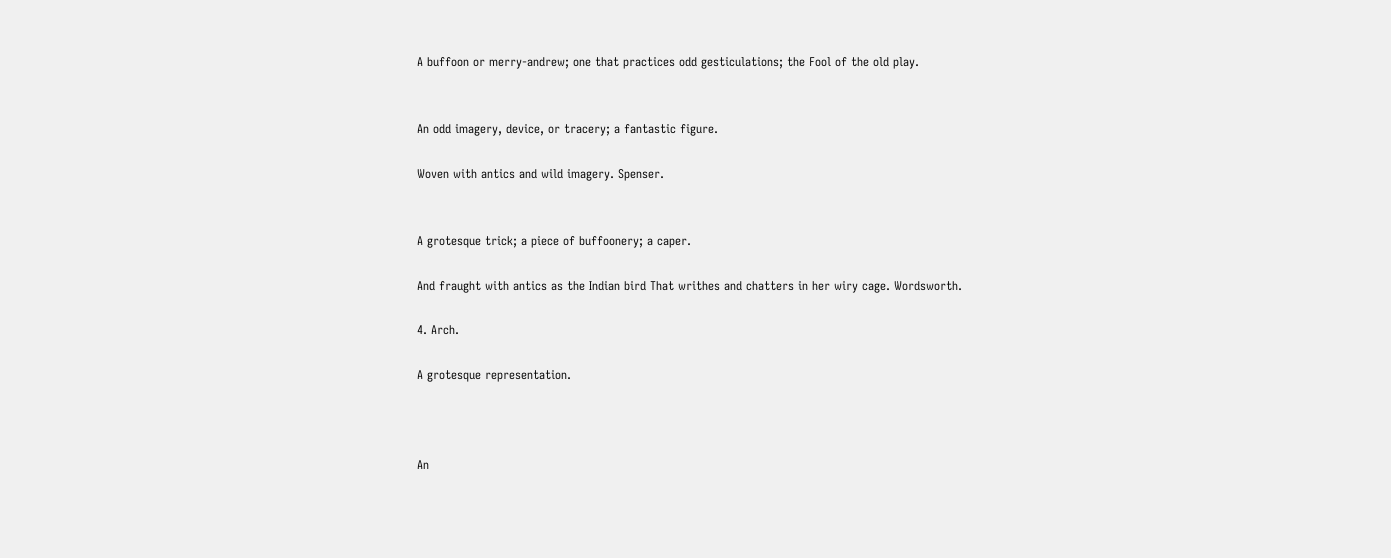A buffoon or merry-andrew; one that practices odd gesticulations; the Fool of the old play.


An odd imagery, device, or tracery; a fantastic figure.

Woven with antics and wild imagery. Spenser.


A grotesque trick; a piece of buffoonery; a caper.

And fraught with antics as the Indian bird That writhes and chatters in her wiry cage. Wordsworth.

4. Arch.

A grotesque representation.



An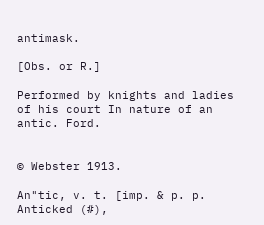antimask.

[Obs. or R.]

Performed by knights and ladies of his court In nature of an antic. Ford.


© Webster 1913.

An"tic, v. t. [imp. & p. p. Anticked (#),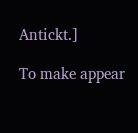Antickt.]

To make appear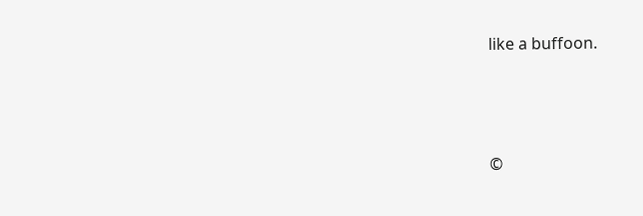like a buffoon.




©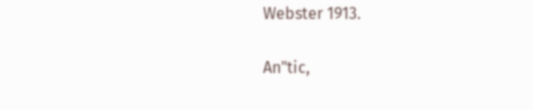Webster 1913.

An"tic,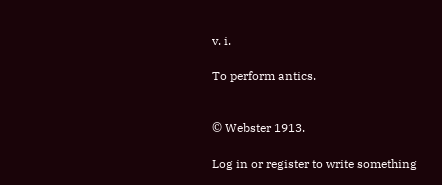v. i.

To perform antics.


© Webster 1913.

Log in or register to write something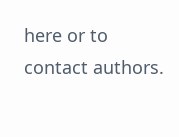here or to contact authors.